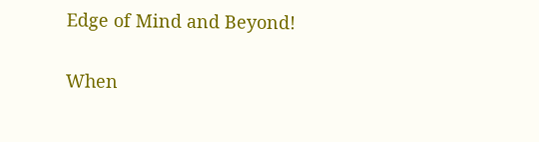Edge of Mind and Beyond!

When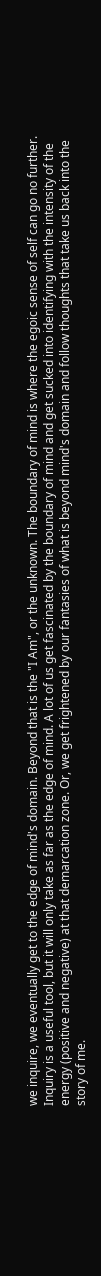we inquire, we eventually get to the edge of mind's domain. Beyond that is the "I Am", or the unknown. The boundary of mind is where the egoic sense of self can go no further. Inquiry is a useful tool, but it will only take as far as the edge of mind. A lot of us get fascinated by the boundary of mind and get sucked into identifying with the intensity of the energy (positive and negative) at that demarcation zone. Or, we get frightened by our fantasies of what is beyond mind's domain and follow thoughts that take us back into the story of me.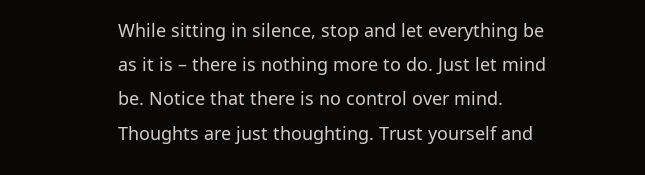While sitting in silence, stop and let everything be as it is – there is nothing more to do. Just let mind be. Notice that there is no control over mind. Thoughts are just thoughting. Trust yourself and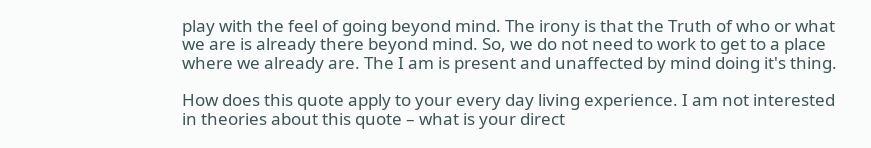play with the feel of going beyond mind. The irony is that the Truth of who or what we are is already there beyond mind. So, we do not need to work to get to a place where we already are. The I am is present and unaffected by mind doing it's thing.

How does this quote apply to your every day living experience. I am not interested in theories about this quote – what is your direct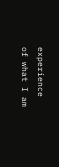experience
of what I am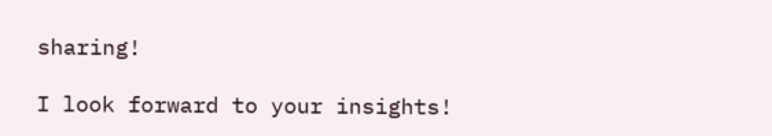sharing!

I look forward to your insights!